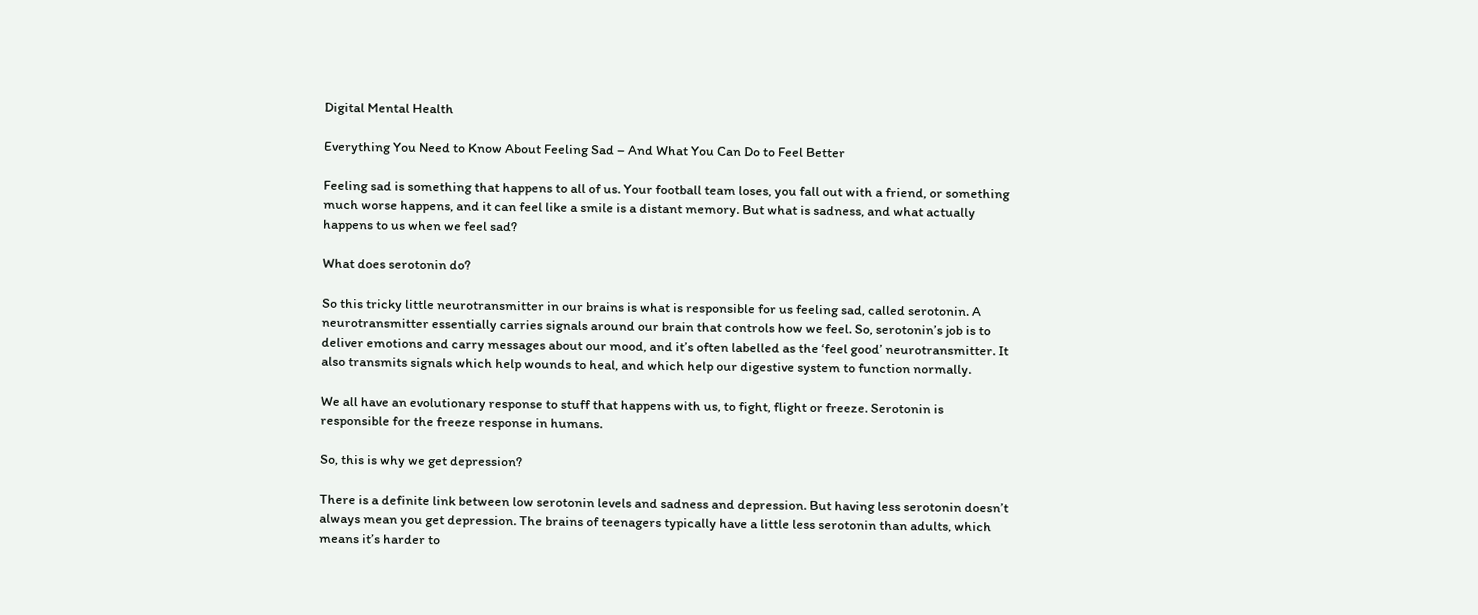Digital Mental Health

Everything You Need to Know About Feeling Sad – And What You Can Do to Feel Better

Feeling sad is something that happens to all of us. Your football team loses, you fall out with a friend, or something much worse happens, and it can feel like a smile is a distant memory. But what is sadness, and what actually happens to us when we feel sad?

What does serotonin do?

So this tricky little neurotransmitter in our brains is what is responsible for us feeling sad, called serotonin. A neurotransmitter essentially carries signals around our brain that controls how we feel. So, serotonin’s job is to deliver emotions and carry messages about our mood, and it’s often labelled as the ‘feel good’ neurotransmitter. It also transmits signals which help wounds to heal, and which help our digestive system to function normally.

We all have an evolutionary response to stuff that happens with us, to fight, flight or freeze. Serotonin is responsible for the freeze response in humans.

So, this is why we get depression?

There is a definite link between low serotonin levels and sadness and depression. But having less serotonin doesn’t always mean you get depression. The brains of teenagers typically have a little less serotonin than adults, which means it’s harder to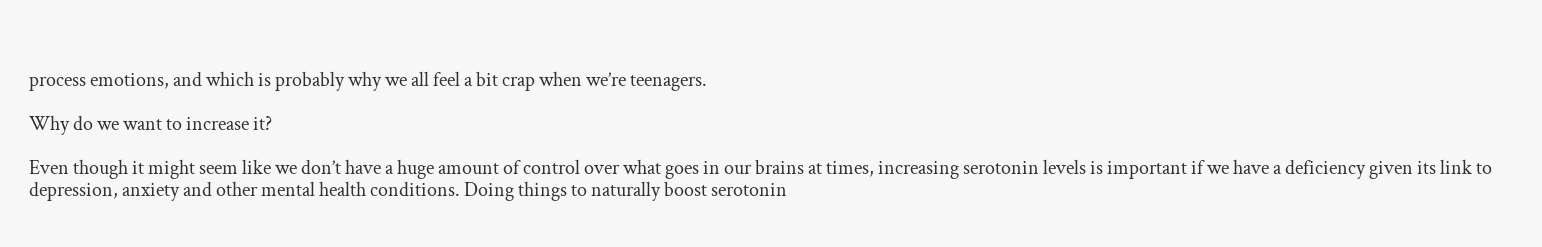process emotions, and which is probably why we all feel a bit crap when we’re teenagers.

Why do we want to increase it?

Even though it might seem like we don’t have a huge amount of control over what goes in our brains at times, increasing serotonin levels is important if we have a deficiency given its link to depression, anxiety and other mental health conditions. Doing things to naturally boost serotonin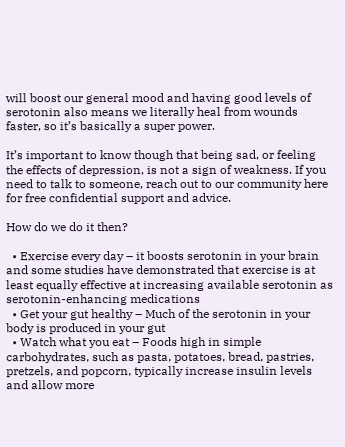will boost our general mood and having good levels of serotonin also means we literally heal from wounds faster, so it’s basically a super power.

It’s important to know though that being sad, or feeling the effects of depression, is not a sign of weakness. If you need to talk to someone, reach out to our community here for free confidential support and advice.

How do we do it then?

  • Exercise every day – it boosts serotonin in your brain and some studies have demonstrated that exercise is at least equally effective at increasing available serotonin as serotonin-enhancing medications
  • Get your gut healthy – Much of the serotonin in your body is produced in your gut
  • Watch what you eat – Foods high in simple carbohydrates, such as pasta, potatoes, bread, pastries, pretzels, and popcorn, typically increase insulin levels and allow more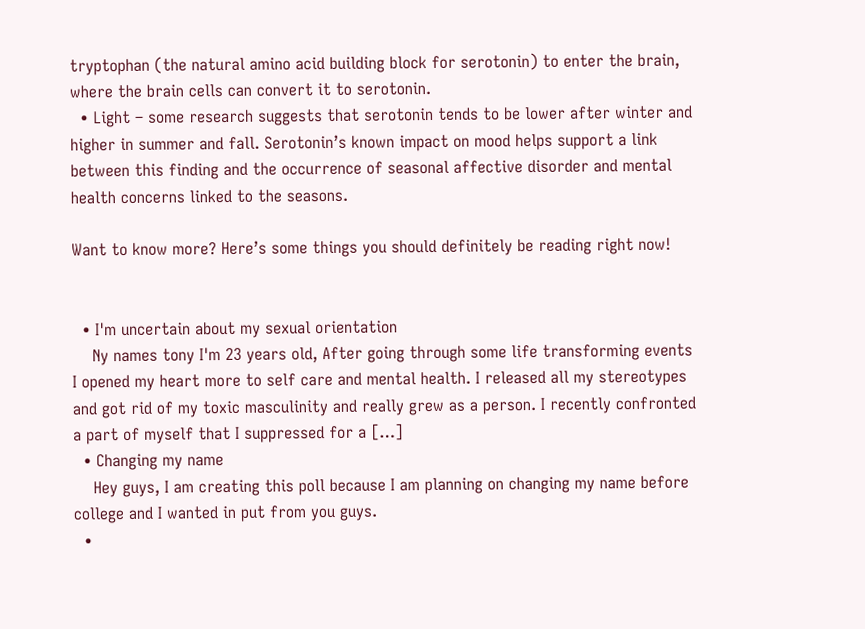tryptophan (the natural amino acid building block for serotonin) to enter the brain, where the brain cells can convert it to serotonin.
  • Light – some research suggests that serotonin tends to be lower after winter and higher in summer and fall. Serotonin’s known impact on mood helps support a link between this finding and the occurrence of seasonal affective disorder and mental health concerns linked to the seasons.

Want to know more? Here’s some things you should definitely be reading right now!


  • I'm uncertain about my sexual orientation
    Ny names tony I'm 23 years old, After going through some life transforming events I opened my heart more to self care and mental health. I released all my stereotypes and got rid of my toxic masculinity and really grew as a person. I recently confronted a part of myself that I suppressed for a […]
  • Changing my name
    Hey guys, I am creating this poll because I am planning on changing my name before college and I wanted in put from you guys.
  •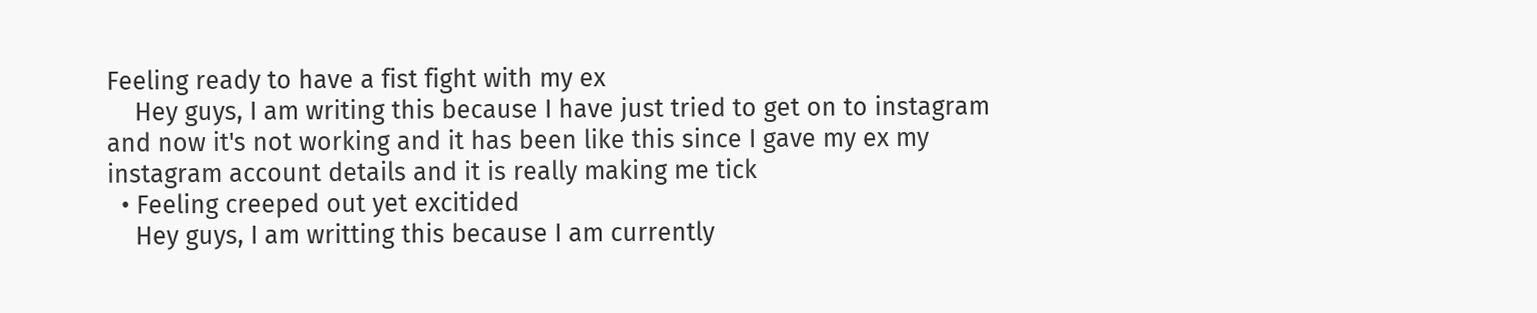Feeling ready to have a fist fight with my ex
    Hey guys, I am writing this because I have just tried to get on to instagram and now it's not working and it has been like this since I gave my ex my instagram account details and it is really making me tick
  • Feeling creeped out yet excitided
    Hey guys, I am writting this because I am currently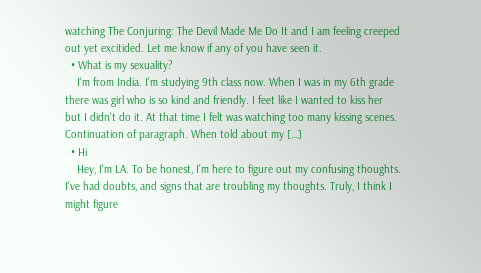watching The Conjuring: The Devil Made Me Do It and I am feeling creeped out yet excitided. Let me know if any of you have seen it.
  • What is my sexuality?
    I'm from India. I'm studying 9th class now. When I was in my 6th grade there was girl who is so kind and friendly. I feet like I wanted to kiss her but I didn't do it. At that time I felt was watching too many kissing scenes. Continuation of paragraph. When told about my […]
  • Hi
    Hey, I'm LA. To be honest, I'm here to figure out my confusing thoughts. I've had doubts, and signs that are troubling my thoughts. Truly, I think I might figure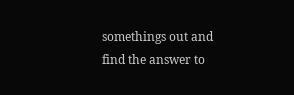somethings out and find the answer to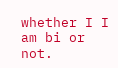whether I I am bi or not.